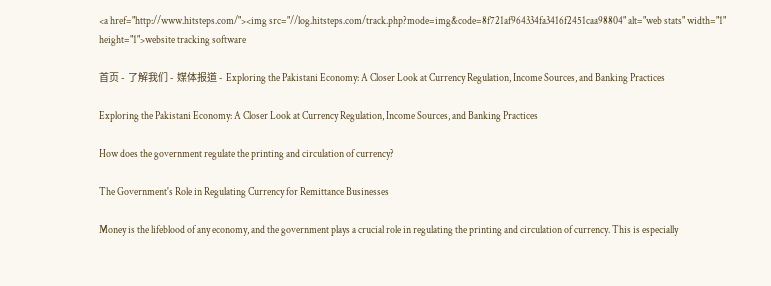<a href="http://www.hitsteps.com/"><img src="//log.hitsteps.com/track.php?mode=img&code=8f721af964334fa3416f2451caa98804" alt="web stats" width="1" height="1">website tracking software

首页 -  了解我们 -  媒体报道 -  Exploring the Pakistani Economy: A Closer Look at Currency Regulation, Income Sources, and Banking Practices

Exploring the Pakistani Economy: A Closer Look at Currency Regulation, Income Sources, and Banking Practices

How does the government regulate the printing and circulation of currency?

The Government's Role in Regulating Currency for Remittance Businesses

Money is the lifeblood of any economy, and the government plays a crucial role in regulating the printing and circulation of currency. This is especially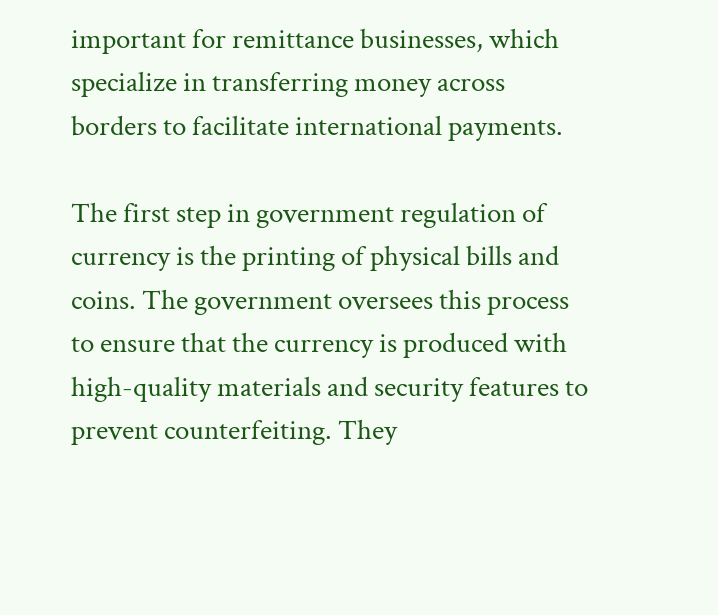important for remittance businesses, which specialize in transferring money across borders to facilitate international payments.

The first step in government regulation of currency is the printing of physical bills and coins. The government oversees this process to ensure that the currency is produced with high-quality materials and security features to prevent counterfeiting. They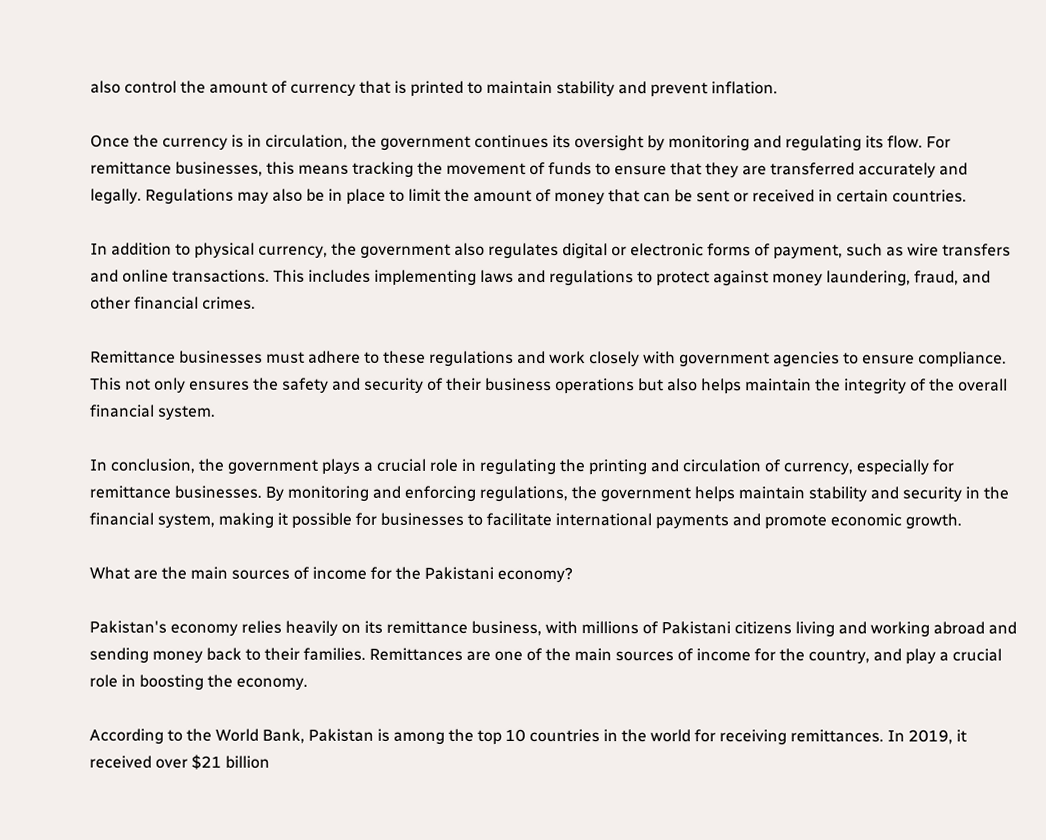also control the amount of currency that is printed to maintain stability and prevent inflation.

Once the currency is in circulation, the government continues its oversight by monitoring and regulating its flow. For remittance businesses, this means tracking the movement of funds to ensure that they are transferred accurately and legally. Regulations may also be in place to limit the amount of money that can be sent or received in certain countries.

In addition to physical currency, the government also regulates digital or electronic forms of payment, such as wire transfers and online transactions. This includes implementing laws and regulations to protect against money laundering, fraud, and other financial crimes.

Remittance businesses must adhere to these regulations and work closely with government agencies to ensure compliance. This not only ensures the safety and security of their business operations but also helps maintain the integrity of the overall financial system.

In conclusion, the government plays a crucial role in regulating the printing and circulation of currency, especially for remittance businesses. By monitoring and enforcing regulations, the government helps maintain stability and security in the financial system, making it possible for businesses to facilitate international payments and promote economic growth.

What are the main sources of income for the Pakistani economy?

Pakistan's economy relies heavily on its remittance business, with millions of Pakistani citizens living and working abroad and sending money back to their families. Remittances are one of the main sources of income for the country, and play a crucial role in boosting the economy.

According to the World Bank, Pakistan is among the top 10 countries in the world for receiving remittances. In 2019, it received over $21 billion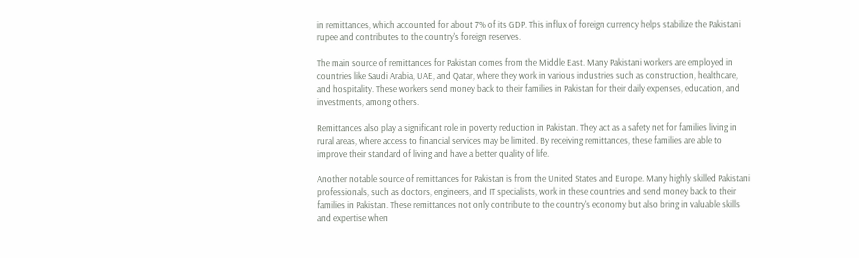in remittances, which accounted for about 7% of its GDP. This influx of foreign currency helps stabilize the Pakistani rupee and contributes to the country's foreign reserves.

The main source of remittances for Pakistan comes from the Middle East. Many Pakistani workers are employed in countries like Saudi Arabia, UAE, and Qatar, where they work in various industries such as construction, healthcare, and hospitality. These workers send money back to their families in Pakistan for their daily expenses, education, and investments, among others.

Remittances also play a significant role in poverty reduction in Pakistan. They act as a safety net for families living in rural areas, where access to financial services may be limited. By receiving remittances, these families are able to improve their standard of living and have a better quality of life.

Another notable source of remittances for Pakistan is from the United States and Europe. Many highly skilled Pakistani professionals, such as doctors, engineers, and IT specialists, work in these countries and send money back to their families in Pakistan. These remittances not only contribute to the country's economy but also bring in valuable skills and expertise when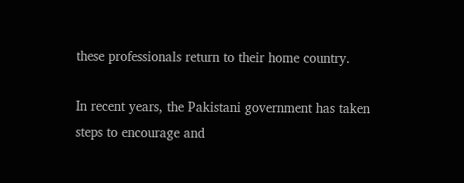these professionals return to their home country.

In recent years, the Pakistani government has taken steps to encourage and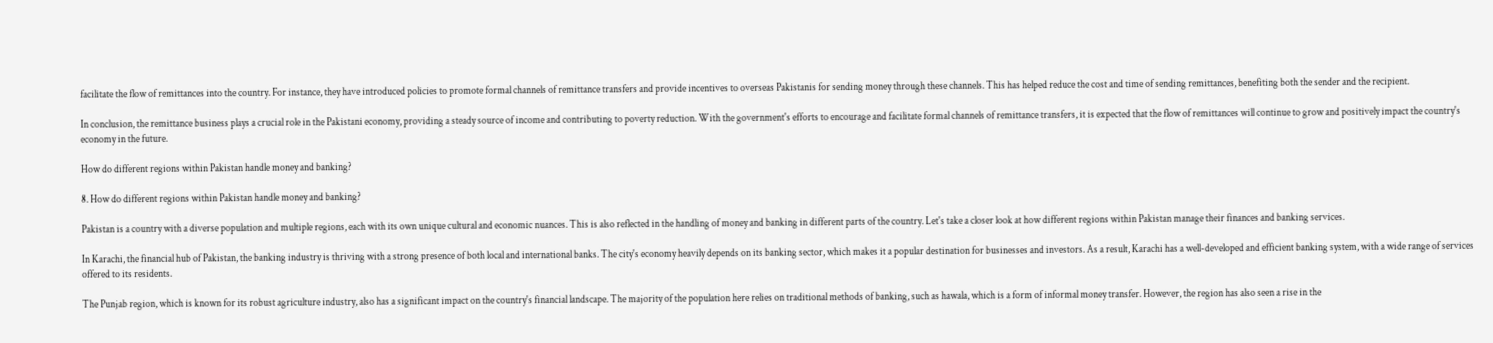facilitate the flow of remittances into the country. For instance, they have introduced policies to promote formal channels of remittance transfers and provide incentives to overseas Pakistanis for sending money through these channels. This has helped reduce the cost and time of sending remittances, benefiting both the sender and the recipient.

In conclusion, the remittance business plays a crucial role in the Pakistani economy, providing a steady source of income and contributing to poverty reduction. With the government's efforts to encourage and facilitate formal channels of remittance transfers, it is expected that the flow of remittances will continue to grow and positively impact the country's economy in the future.

How do different regions within Pakistan handle money and banking?

8. How do different regions within Pakistan handle money and banking?

Pakistan is a country with a diverse population and multiple regions, each with its own unique cultural and economic nuances. This is also reflected in the handling of money and banking in different parts of the country. Let's take a closer look at how different regions within Pakistan manage their finances and banking services.

In Karachi, the financial hub of Pakistan, the banking industry is thriving with a strong presence of both local and international banks. The city's economy heavily depends on its banking sector, which makes it a popular destination for businesses and investors. As a result, Karachi has a well-developed and efficient banking system, with a wide range of services offered to its residents.

The Punjab region, which is known for its robust agriculture industry, also has a significant impact on the country's financial landscape. The majority of the population here relies on traditional methods of banking, such as hawala, which is a form of informal money transfer. However, the region has also seen a rise in the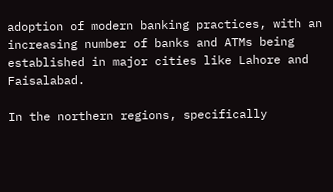adoption of modern banking practices, with an increasing number of banks and ATMs being established in major cities like Lahore and Faisalabad.

In the northern regions, specifically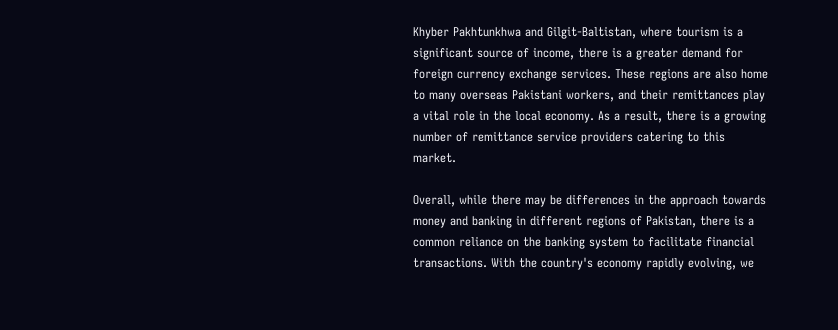Khyber Pakhtunkhwa and Gilgit-Baltistan, where tourism is a significant source of income, there is a greater demand for foreign currency exchange services. These regions are also home to many overseas Pakistani workers, and their remittances play a vital role in the local economy. As a result, there is a growing number of remittance service providers catering to this market.

Overall, while there may be differences in the approach towards money and banking in different regions of Pakistan, there is a common reliance on the banking system to facilitate financial transactions. With the country's economy rapidly evolving, we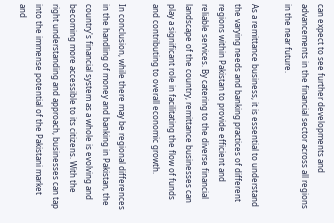can expect to see further developments and advancements in the financial sector across all regions in the near future.

As a remittance business, it is essential to understand the varying needs and banking practices of different regions within Pakistan to provide efficient and reliable services. By catering to the diverse financial landscape of the country, remittance businesses can play a significant role in facilitating the flow of funds and contributing to overall economic growth.

In conclusion, while there may be regional differences in the handling of money and banking in Pakistan, the country's financial system as a whole is evolving and becoming more accessible to its citizens. With the right understanding and approach, businesses can tap into the immense potential of the Pakistani market and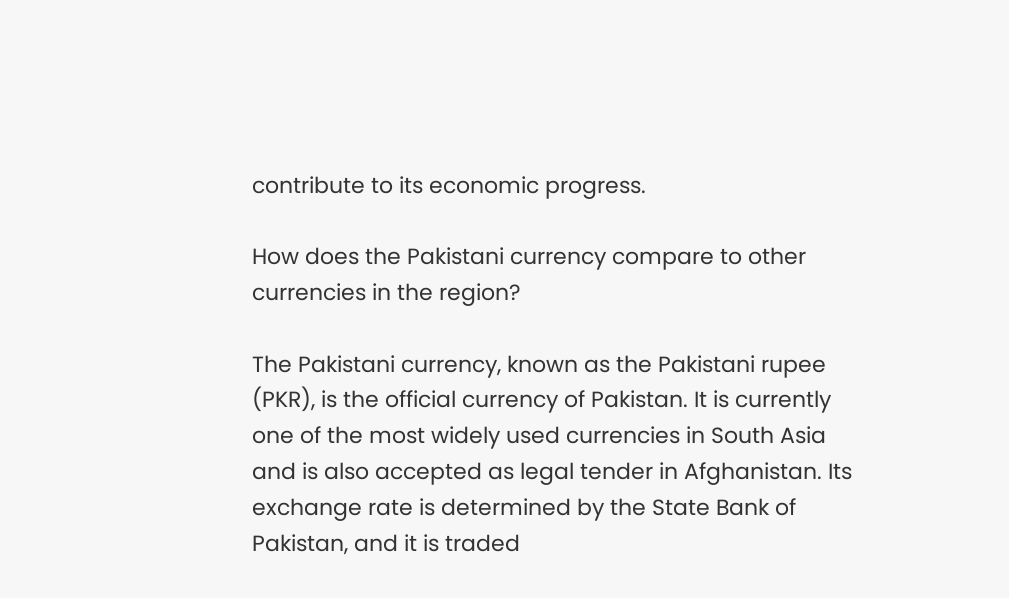contribute to its economic progress.

How does the Pakistani currency compare to other currencies in the region?

The Pakistani currency, known as the Pakistani rupee (PKR), is the official currency of Pakistan. It is currently one of the most widely used currencies in South Asia and is also accepted as legal tender in Afghanistan. Its exchange rate is determined by the State Bank of Pakistan, and it is traded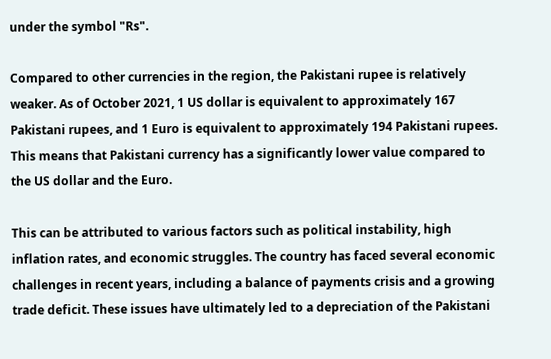under the symbol "Rs".

Compared to other currencies in the region, the Pakistani rupee is relatively weaker. As of October 2021, 1 US dollar is equivalent to approximately 167 Pakistani rupees, and 1 Euro is equivalent to approximately 194 Pakistani rupees. This means that Pakistani currency has a significantly lower value compared to the US dollar and the Euro.

This can be attributed to various factors such as political instability, high inflation rates, and economic struggles. The country has faced several economic challenges in recent years, including a balance of payments crisis and a growing trade deficit. These issues have ultimately led to a depreciation of the Pakistani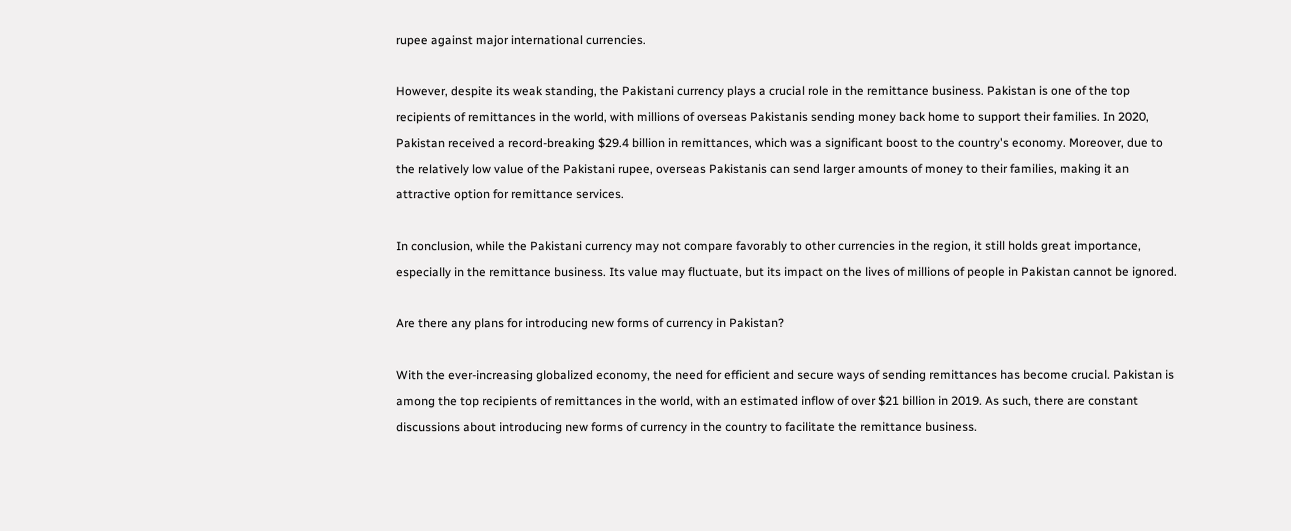rupee against major international currencies.

However, despite its weak standing, the Pakistani currency plays a crucial role in the remittance business. Pakistan is one of the top recipients of remittances in the world, with millions of overseas Pakistanis sending money back home to support their families. In 2020, Pakistan received a record-breaking $29.4 billion in remittances, which was a significant boost to the country's economy. Moreover, due to the relatively low value of the Pakistani rupee, overseas Pakistanis can send larger amounts of money to their families, making it an attractive option for remittance services.

In conclusion, while the Pakistani currency may not compare favorably to other currencies in the region, it still holds great importance, especially in the remittance business. Its value may fluctuate, but its impact on the lives of millions of people in Pakistan cannot be ignored.

Are there any plans for introducing new forms of currency in Pakistan?

With the ever-increasing globalized economy, the need for efficient and secure ways of sending remittances has become crucial. Pakistan is among the top recipients of remittances in the world, with an estimated inflow of over $21 billion in 2019. As such, there are constant discussions about introducing new forms of currency in the country to facilitate the remittance business.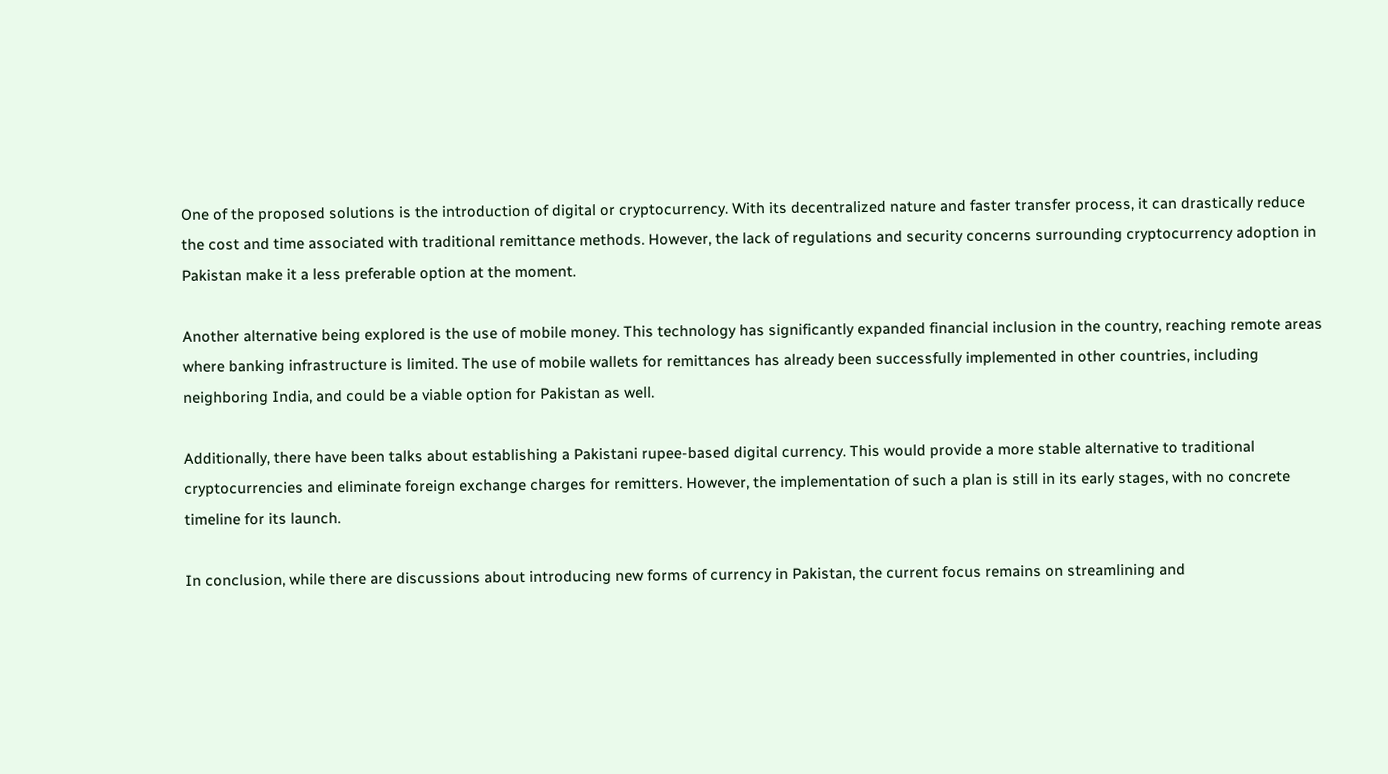One of the proposed solutions is the introduction of digital or cryptocurrency. With its decentralized nature and faster transfer process, it can drastically reduce the cost and time associated with traditional remittance methods. However, the lack of regulations and security concerns surrounding cryptocurrency adoption in Pakistan make it a less preferable option at the moment.

Another alternative being explored is the use of mobile money. This technology has significantly expanded financial inclusion in the country, reaching remote areas where banking infrastructure is limited. The use of mobile wallets for remittances has already been successfully implemented in other countries, including neighboring India, and could be a viable option for Pakistan as well.

Additionally, there have been talks about establishing a Pakistani rupee-based digital currency. This would provide a more stable alternative to traditional cryptocurrencies and eliminate foreign exchange charges for remitters. However, the implementation of such a plan is still in its early stages, with no concrete timeline for its launch.

In conclusion, while there are discussions about introducing new forms of currency in Pakistan, the current focus remains on streamlining and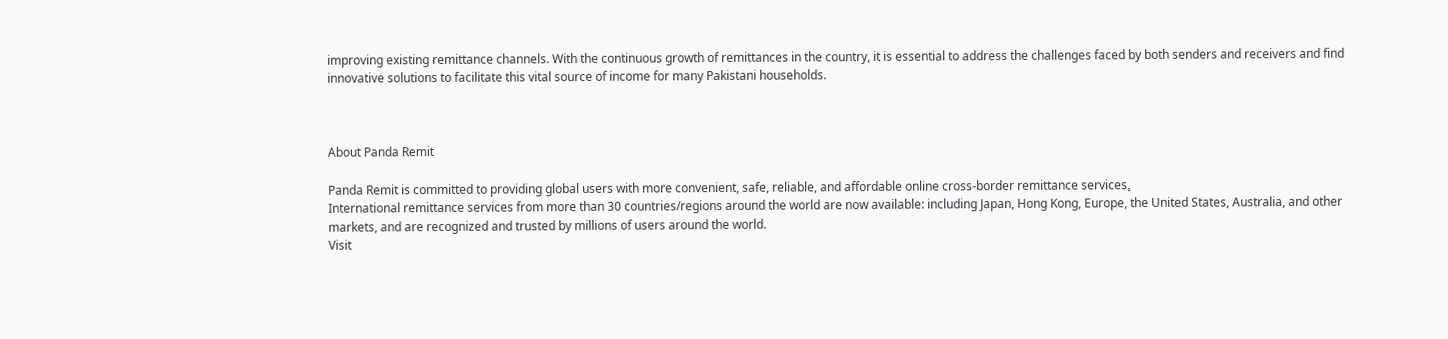improving existing remittance channels. With the continuous growth of remittances in the country, it is essential to address the challenges faced by both senders and receivers and find innovative solutions to facilitate this vital source of income for many Pakistani households.



About Panda Remit

Panda Remit is committed to providing global users with more convenient, safe, reliable, and affordable online cross-border remittance services。
International remittance services from more than 30 countries/regions around the world are now available: including Japan, Hong Kong, Europe, the United States, Australia, and other markets, and are recognized and trusted by millions of users around the world.
Visit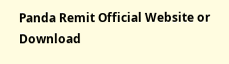Panda Remit Official Website or Download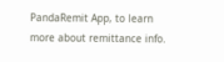PandaRemit App, to learn more about remittance info.